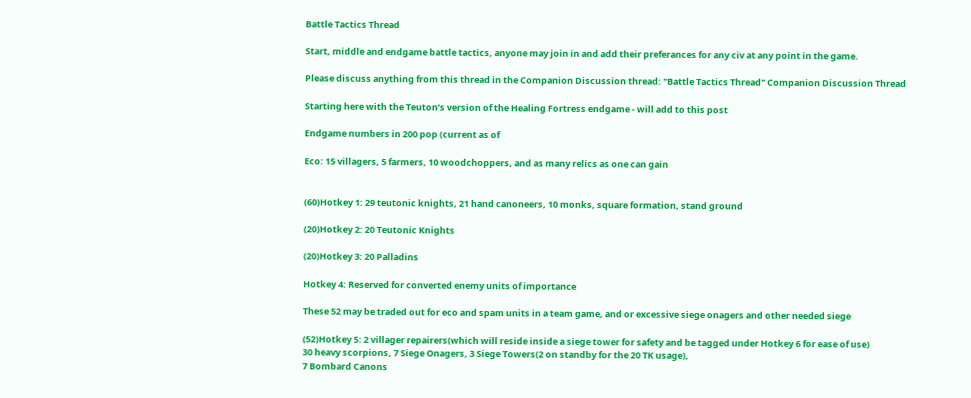Battle Tactics Thread

Start, middle and endgame battle tactics, anyone may join in and add their preferances for any civ at any point in the game.

Please discuss anything from this thread in the Companion Discussion thread: "Battle Tactics Thread" Companion Discussion Thread

Starting here with the Teuton’s version of the Healing Fortress endgame - will add to this post

Endgame numbers in 200 pop (current as of

Eco: 15 villagers, 5 farmers, 10 woodchoppers, and as many relics as one can gain


(60)Hotkey 1: 29 teutonic knights, 21 hand canoneers, 10 monks, square formation, stand ground

(20)Hotkey 2: 20 Teutonic Knights

(20)Hotkey 3: 20 Palladins

Hotkey 4: Reserved for converted enemy units of importance

These 52 may be traded out for eco and spam units in a team game, and or excessive siege onagers and other needed siege

(52)Hotkey 5: 2 villager repairers(which will reside inside a siege tower for safety and be tagged under Hotkey 6 for ease of use)
30 heavy scorpions, 7 Siege Onagers, 3 Siege Towers(2 on standby for the 20 TK usage),
7 Bombard Canons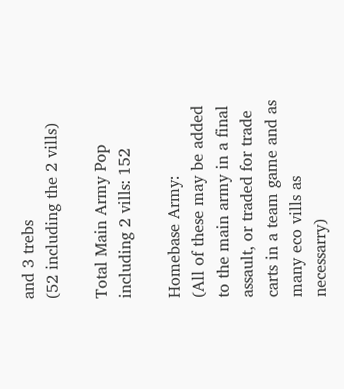and 3 trebs
(52 including the 2 vills)

Total Main Army Pop including 2 vills: 152

Homebase Army:
(All of these may be added to the main army in a final assault, or traded for trade carts in a team game and as many eco vills as necessarry)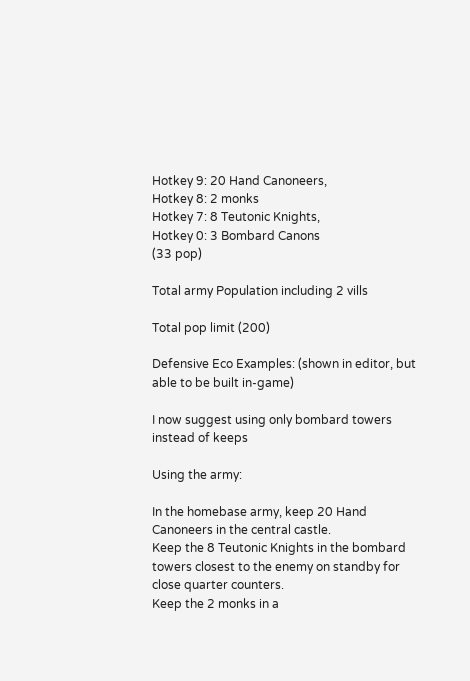Hotkey 9: 20 Hand Canoneers,
Hotkey 8: 2 monks
Hotkey 7: 8 Teutonic Knights,
Hotkey 0: 3 Bombard Canons
(33 pop)

Total army Population including 2 vills

Total pop limit (200)

Defensive Eco Examples: (shown in editor, but able to be built in-game)

I now suggest using only bombard towers instead of keeps

Using the army:

In the homebase army, keep 20 Hand Canoneers in the central castle.
Keep the 8 Teutonic Knights in the bombard towers closest to the enemy on standby for close quarter counters.
Keep the 2 monks in a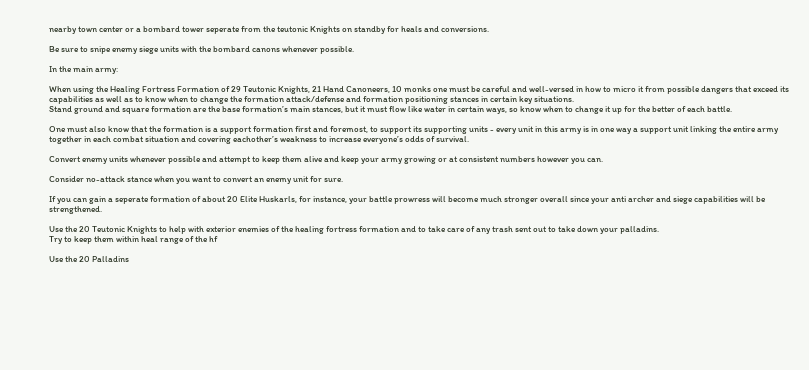nearby town center or a bombard tower seperate from the teutonic Knights on standby for heals and conversions.

Be sure to snipe enemy siege units with the bombard canons whenever possible.

In the main army:

When using the Healing Fortress Formation of 29 Teutonic Knights, 21 Hand Canoneers, 10 monks one must be careful and well-versed in how to micro it from possible dangers that exceed its capabilities as well as to know when to change the formation attack/defense and formation positioning stances in certain key situations.
Stand ground and square formation are the base formation’s main stances, but it must flow like water in certain ways, so know when to change it up for the better of each battle.

One must also know that the formation is a support formation first and foremost, to support its supporting units - every unit in this army is in one way a support unit linking the entire army together in each combat situation and covering eachother’s weakness to increase everyone’s odds of survival.

Convert enemy units whenever possible and attempt to keep them alive and keep your army growing or at consistent numbers however you can.

Consider no-attack stance when you want to convert an enemy unit for sure.

If you can gain a seperate formation of about 20 Elite Huskarls, for instance, your battle prowress will become much stronger overall since your anti archer and siege capabilities will be strengthened.

Use the 20 Teutonic Knights to help with exterior enemies of the healing fortress formation and to take care of any trash sent out to take down your palladins.
Try to keep them within heal range of the hf

Use the 20 Palladins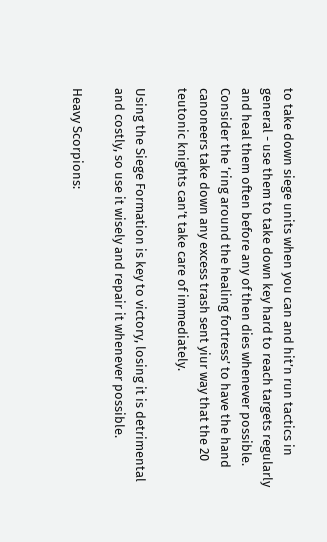to take down siege units when you can and hit’n run tactics in general - use them to take down key hard to reach targets regularly and heal them often before any of then dies whenever possible. Consider the ‘ring around the healing fortress’ to have the hand canoneers take down any excess trash sent yiur way that the 20 teutonic knights can’t take care of immediately.

Using the Siege Formation is key to victory, losing it is detrimental and costly, so use it wisely and repair it whenever possible.

Heavy Scorpions: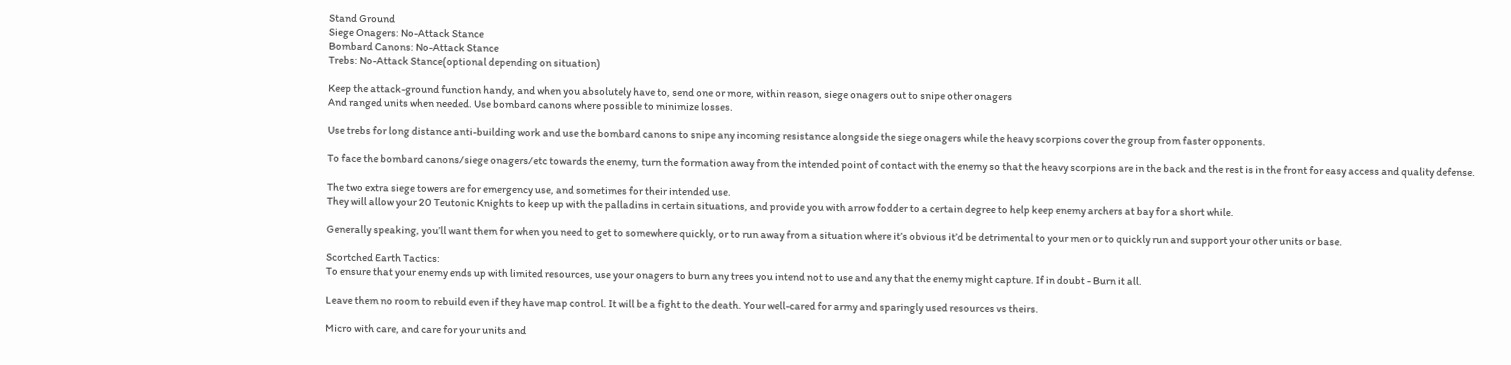Stand Ground
Siege Onagers: No-Attack Stance
Bombard Canons: No-Attack Stance
Trebs: No-Attack Stance(optional depending on situation)

Keep the attack-ground function handy, and when you absolutely have to, send one or more, within reason, siege onagers out to snipe other onagers
And ranged units when needed. Use bombard canons where possible to minimize losses.

Use trebs for long distance anti-building work and use the bombard canons to snipe any incoming resistance alongside the siege onagers while the heavy scorpions cover the group from faster opponents.

To face the bombard canons/siege onagers/etc towards the enemy, turn the formation away from the intended point of contact with the enemy so that the heavy scorpions are in the back and the rest is in the front for easy access and quality defense.

The two extra siege towers are for emergency use, and sometimes for their intended use.
They will allow your 20 Teutonic Knights to keep up with the palladins in certain situations, and provide you with arrow fodder to a certain degree to help keep enemy archers at bay for a short while.

Generally speaking, you’ll want them for when you need to get to somewhere quickly, or to run away from a situation where it’s obvious it’d be detrimental to your men or to quickly run and support your other units or base.

Scortched Earth Tactics:
To ensure that your enemy ends up with limited resources, use your onagers to burn any trees you intend not to use and any that the enemy might capture. If in doubt - Burn it all.

Leave them no room to rebuild even if they have map control. It will be a fight to the death. Your well-cared for army and sparingly used resources vs theirs.

Micro with care, and care for your units and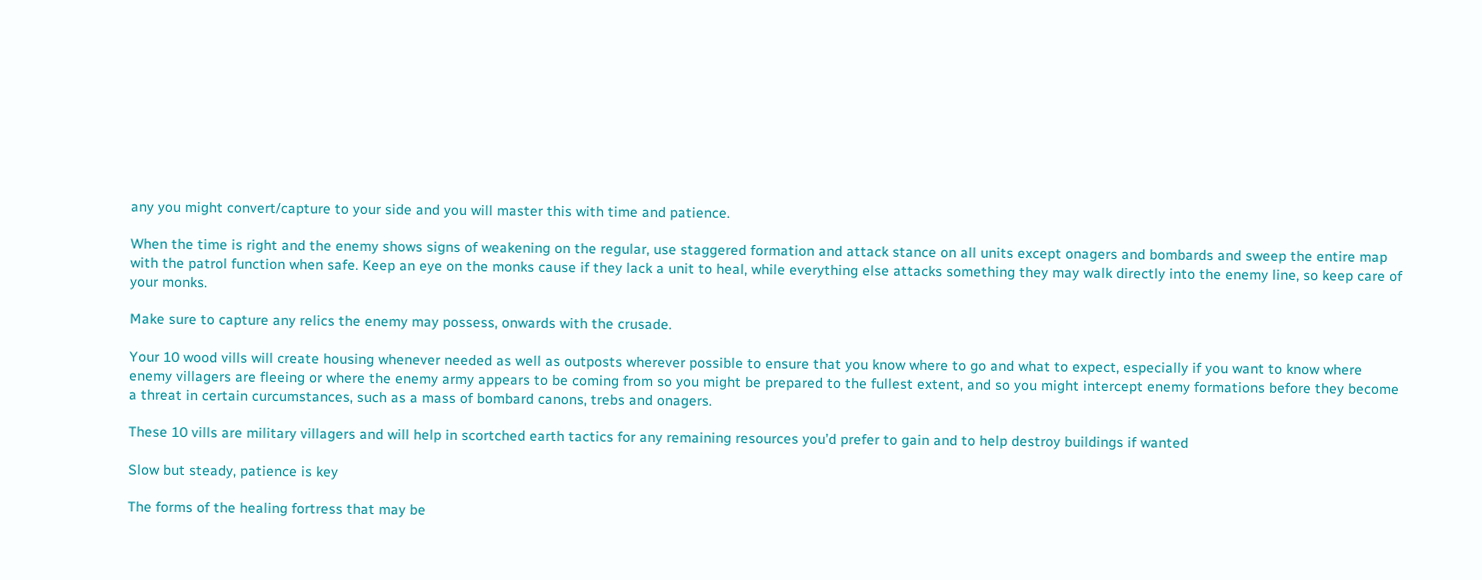any you might convert/capture to your side and you will master this with time and patience.

When the time is right and the enemy shows signs of weakening on the regular, use staggered formation and attack stance on all units except onagers and bombards and sweep the entire map with the patrol function when safe. Keep an eye on the monks cause if they lack a unit to heal, while everything else attacks something they may walk directly into the enemy line, so keep care of your monks.

Make sure to capture any relics the enemy may possess, onwards with the crusade.

Your 10 wood vills will create housing whenever needed as well as outposts wherever possible to ensure that you know where to go and what to expect, especially if you want to know where enemy villagers are fleeing or where the enemy army appears to be coming from so you might be prepared to the fullest extent, and so you might intercept enemy formations before they become a threat in certain curcumstances, such as a mass of bombard canons, trebs and onagers.

These 10 vills are military villagers and will help in scortched earth tactics for any remaining resources you’d prefer to gain and to help destroy buildings if wanted

Slow but steady, patience is key

The forms of the healing fortress that may be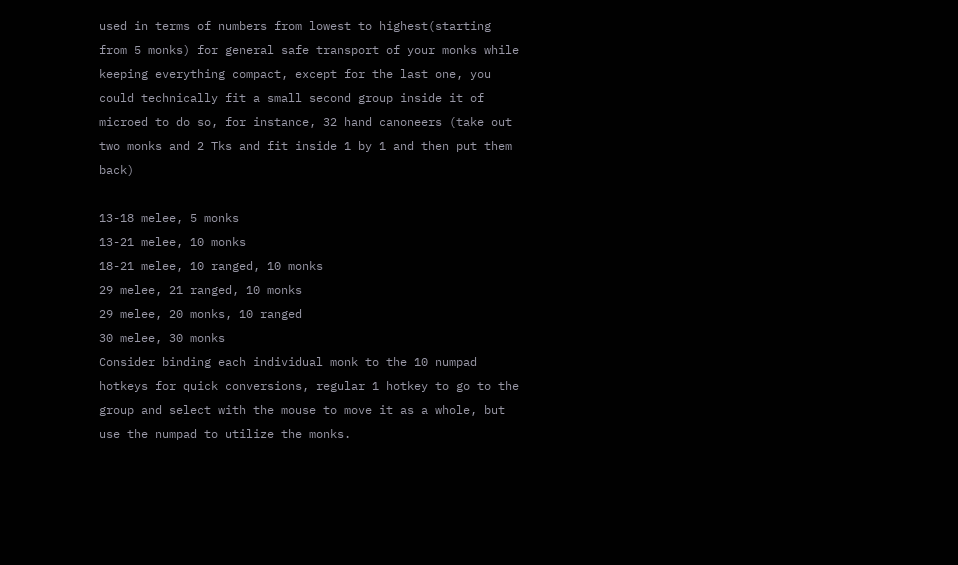used in terms of numbers from lowest to highest(starting from 5 monks) for general safe transport of your monks while keeping everything compact, except for the last one, you could technically fit a small second group inside it of microed to do so, for instance, 32 hand canoneers (take out two monks and 2 Tks and fit inside 1 by 1 and then put them back)

13-18 melee, 5 monks
13-21 melee, 10 monks
18-21 melee, 10 ranged, 10 monks
29 melee, 21 ranged, 10 monks
29 melee, 20 monks, 10 ranged
30 melee, 30 monks
Consider binding each individual monk to the 10 numpad hotkeys for quick conversions, regular 1 hotkey to go to the group and select with the mouse to move it as a whole, but use the numpad to utilize the monks.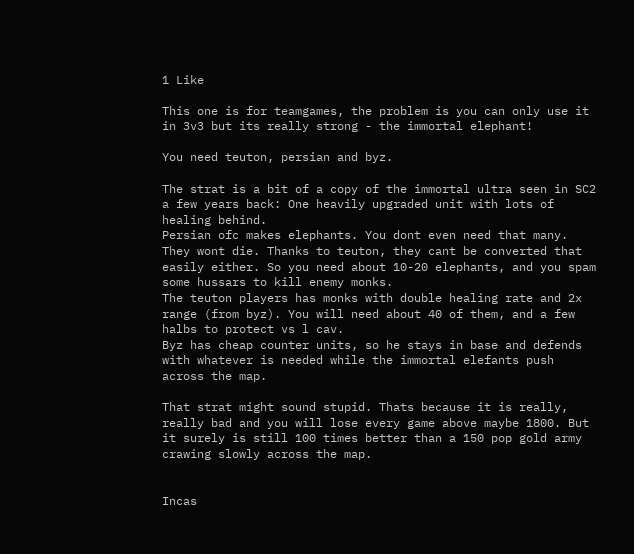1 Like

This one is for teamgames, the problem is you can only use it in 3v3 but its really strong - the immortal elephant!

You need teuton, persian and byz.

The strat is a bit of a copy of the immortal ultra seen in SC2 a few years back: One heavily upgraded unit with lots of healing behind.
Persian ofc makes elephants. You dont even need that many. They wont die. Thanks to teuton, they cant be converted that easily either. So you need about 10-20 elephants, and you spam some hussars to kill enemy monks.
The teuton players has monks with double healing rate and 2x range (from byz). You will need about 40 of them, and a few halbs to protect vs l cav.
Byz has cheap counter units, so he stays in base and defends with whatever is needed while the immortal elefants push across the map.

That strat might sound stupid. Thats because it is really, really bad and you will lose every game above maybe 1800. But it surely is still 100 times better than a 150 pop gold army crawing slowly across the map.


Incas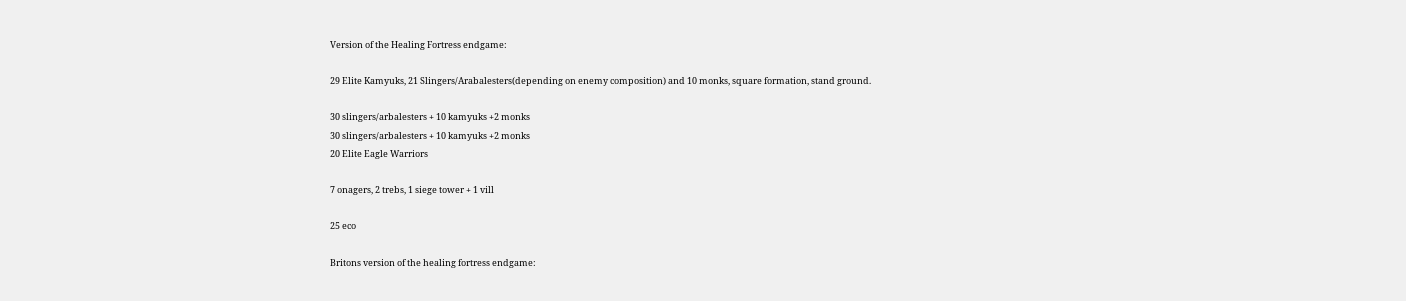Version of the Healing Fortress endgame:

29 Elite Kamyuks, 21 Slingers/Arabalesters(depending on enemy composition) and 10 monks, square formation, stand ground.

30 slingers/arbalesters + 10 kamyuks +2 monks
30 slingers/arbalesters + 10 kamyuks +2 monks
20 Elite Eagle Warriors

7 onagers, 2 trebs, 1 siege tower + 1 vill

25 eco

Britons version of the healing fortress endgame: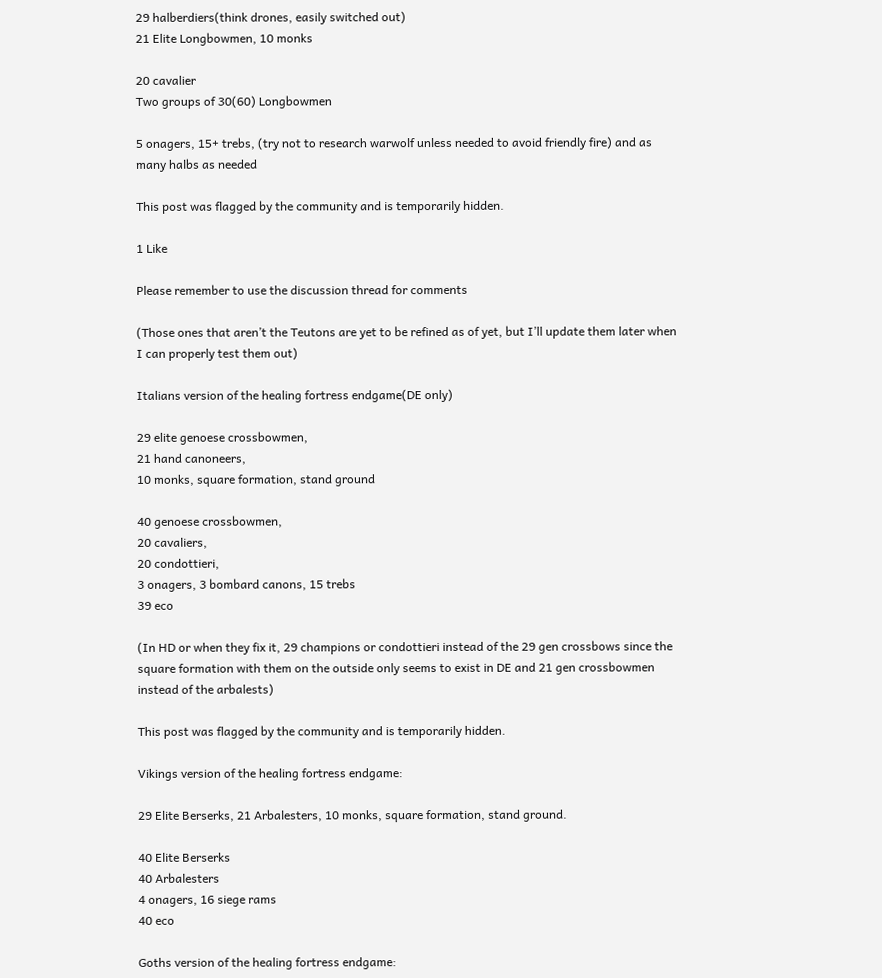29 halberdiers(think drones, easily switched out)
21 Elite Longbowmen, 10 monks

20 cavalier
Two groups of 30(60) Longbowmen

5 onagers, 15+ trebs, (try not to research warwolf unless needed to avoid friendly fire) and as many halbs as needed

This post was flagged by the community and is temporarily hidden.

1 Like

Please remember to use the discussion thread for comments

(Those ones that aren’t the Teutons are yet to be refined as of yet, but I’ll update them later when I can properly test them out)

Italians version of the healing fortress endgame(DE only)

29 elite genoese crossbowmen,
21 hand canoneers,
10 monks, square formation, stand ground

40 genoese crossbowmen,
20 cavaliers,
20 condottieri,
3 onagers, 3 bombard canons, 15 trebs
39 eco

(In HD or when they fix it, 29 champions or condottieri instead of the 29 gen crossbows since the square formation with them on the outside only seems to exist in DE and 21 gen crossbowmen instead of the arbalests)

This post was flagged by the community and is temporarily hidden.

Vikings version of the healing fortress endgame:

29 Elite Berserks, 21 Arbalesters, 10 monks, square formation, stand ground.

40 Elite Berserks
40 Arbalesters
4 onagers, 16 siege rams
40 eco

Goths version of the healing fortress endgame: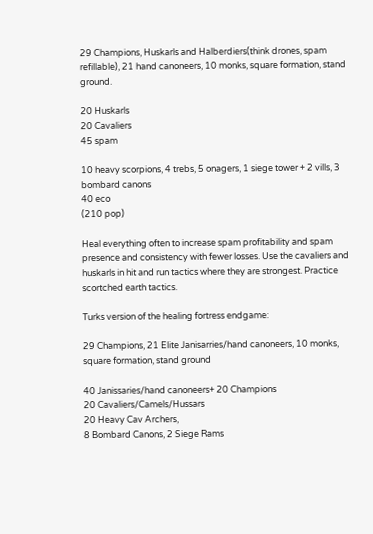29 Champions, Huskarls and Halberdiers(think drones, spam refillable), 21 hand canoneers, 10 monks, square formation, stand ground.

20 Huskarls
20 Cavaliers
45 spam

10 heavy scorpions, 4 trebs, 5 onagers, 1 siege tower + 2 vills, 3 bombard canons
40 eco
(210 pop)

Heal everything often to increase spam profitability and spam presence and consistency with fewer losses. Use the cavaliers and huskarls in hit and run tactics where they are strongest. Practice scortched earth tactics.

Turks version of the healing fortress endgame:

29 Champions, 21 Elite Janisarries/hand canoneers, 10 monks, square formation, stand ground

40 Janissaries/hand canoneers+ 20 Champions
20 Cavaliers/Camels/Hussars
20 Heavy Cav Archers,
8 Bombard Canons, 2 Siege Rams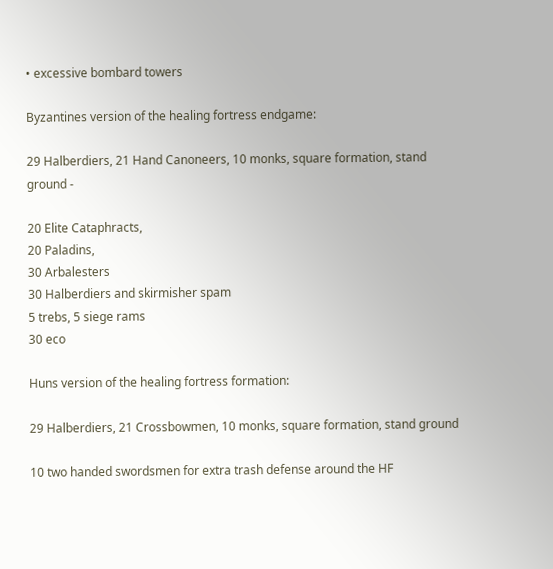• excessive bombard towers

Byzantines version of the healing fortress endgame:

29 Halberdiers, 21 Hand Canoneers, 10 monks, square formation, stand ground -

20 Elite Cataphracts,
20 Paladins,
30 Arbalesters
30 Halberdiers and skirmisher spam
5 trebs, 5 siege rams
30 eco

Huns version of the healing fortress formation:

29 Halberdiers, 21 Crossbowmen, 10 monks, square formation, stand ground

10 two handed swordsmen for extra trash defense around the HF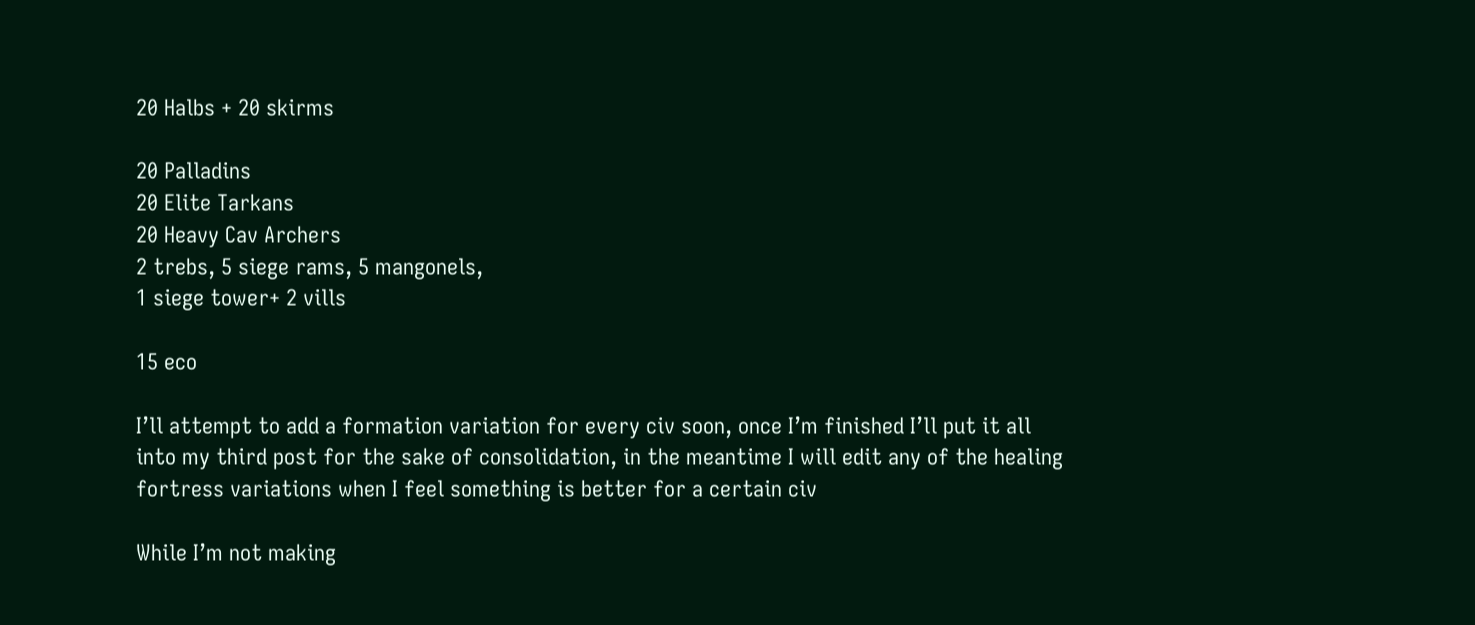20 Halbs + 20 skirms

20 Palladins
20 Elite Tarkans
20 Heavy Cav Archers
2 trebs, 5 siege rams, 5 mangonels,
1 siege tower+ 2 vills

15 eco

I’ll attempt to add a formation variation for every civ soon, once I’m finished I’ll put it all into my third post for the sake of consolidation, in the meantime I will edit any of the healing fortress variations when I feel something is better for a certain civ

While I’m not making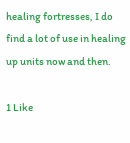healing fortresses, I do find a lot of use in healing up units now and then.

1 Like